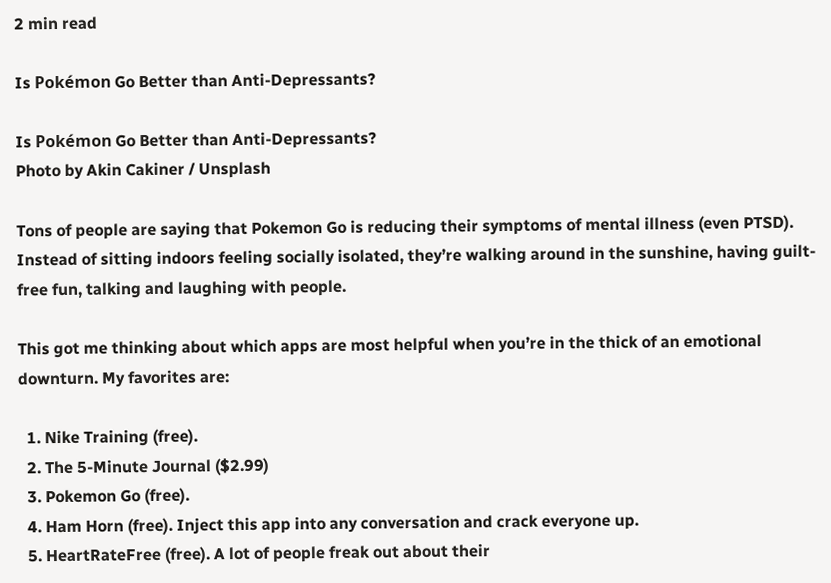2 min read

Is Pokémon Go Better than Anti-Depressants?

Is Pokémon Go Better than Anti-Depressants?
Photo by Akin Cakiner / Unsplash

Tons of people are saying that Pokemon Go is reducing their symptoms of mental illness (even PTSD). Instead of sitting indoors feeling socially isolated, they’re walking around in the sunshine, having guilt-free fun, talking and laughing with people.

This got me thinking about which apps are most helpful when you’re in the thick of an emotional downturn. My favorites are:

  1. Nike Training (free).
  2. The 5-Minute Journal ($2.99)
  3. Pokemon Go (free).
  4. Ham Horn (free). Inject this app into any conversation and crack everyone up.
  5. HeartRateFree (free). A lot of people freak out about their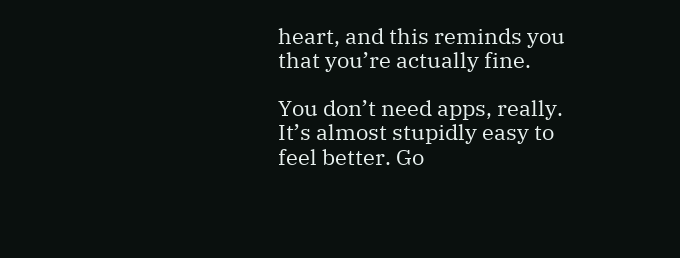heart, and this reminds you that you’re actually fine.

You don’t need apps, really. It’s almost stupidly easy to feel better. Go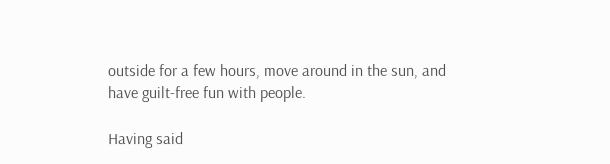outside for a few hours, move around in the sun, and have guilt-free fun with people.

Having said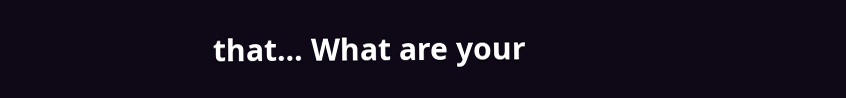that… What are your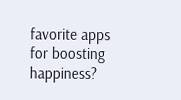favorite apps for boosting happiness?